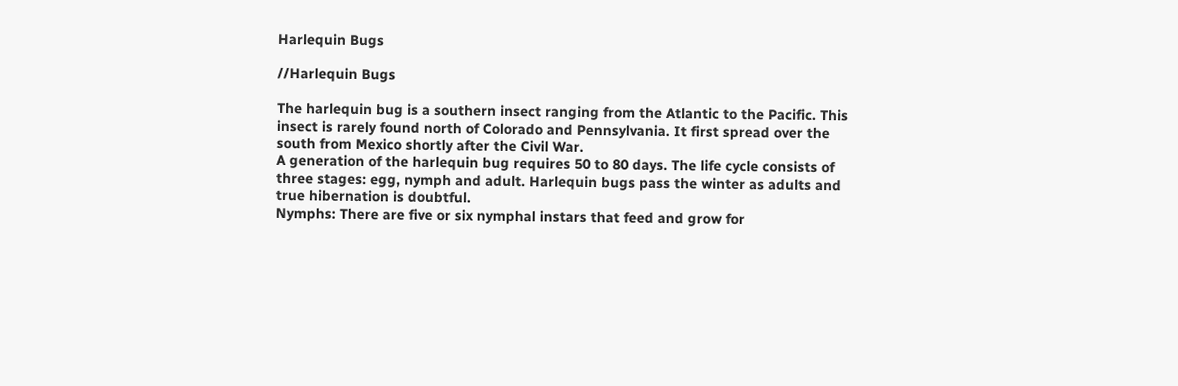Harlequin Bugs

//Harlequin Bugs

The harlequin bug is a southern insect ranging from the Atlantic to the Pacific. This insect is rarely found north of Colorado and Pennsylvania. It first spread over the south from Mexico shortly after the Civil War.
A generation of the harlequin bug requires 50 to 80 days. The life cycle consists of three stages: egg, nymph and adult. Harlequin bugs pass the winter as adults and true hibernation is doubtful.
Nymphs: There are five or six nymphal instars that feed and grow for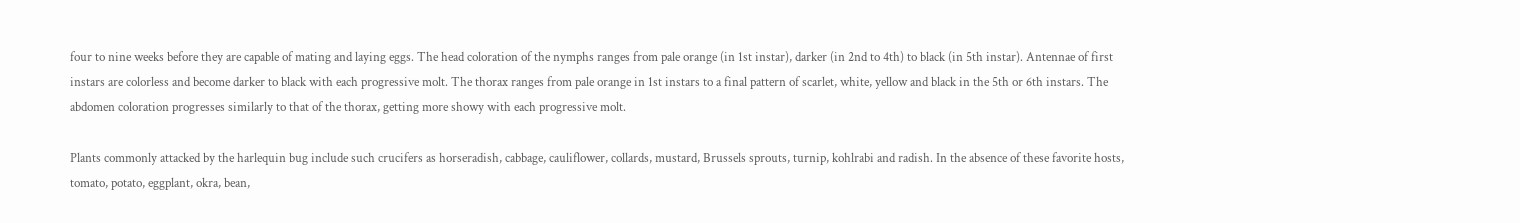four to nine weeks before they are capable of mating and laying eggs. The head coloration of the nymphs ranges from pale orange (in 1st instar), darker (in 2nd to 4th) to black (in 5th instar). Antennae of first instars are colorless and become darker to black with each progressive molt. The thorax ranges from pale orange in 1st instars to a final pattern of scarlet, white, yellow and black in the 5th or 6th instars. The abdomen coloration progresses similarly to that of the thorax, getting more showy with each progressive molt.

Plants commonly attacked by the harlequin bug include such crucifers as horseradish, cabbage, cauliflower, collards, mustard, Brussels sprouts, turnip, kohlrabi and radish. In the absence of these favorite hosts, tomato, potato, eggplant, okra, bean,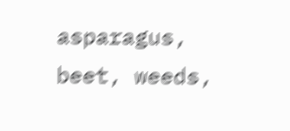asparagus, beet, weeds,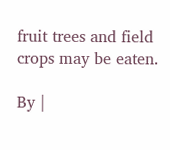fruit trees and field crops may be eaten.

By |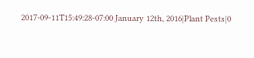2017-09-11T15:49:28-07:00 January 12th, 2016|Plant Pests|0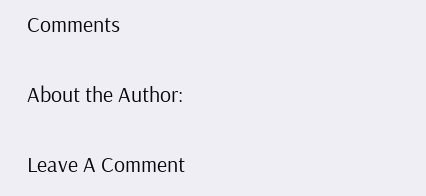Comments

About the Author:

Leave A Comment